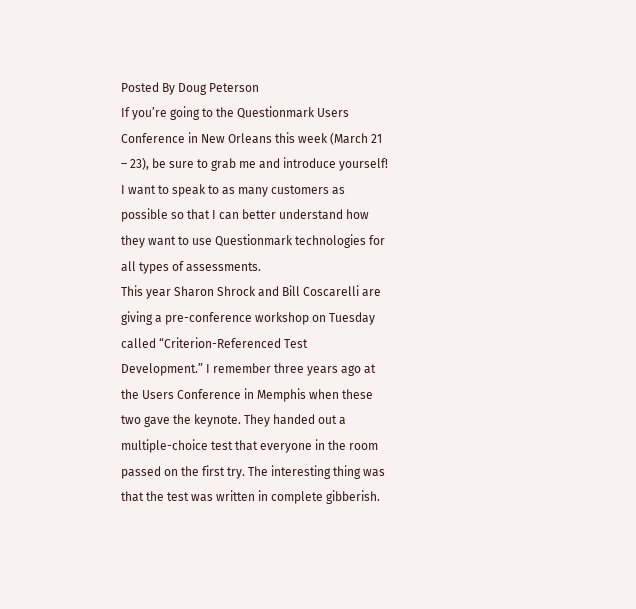Posted By Doug Peterson
If you’re going to the Questionmark Users Conference in New Orleans this week (March 21 – 23), be sure to grab me and introduce yourself! I want to speak to as many customers as possible so that I can better understand how they want to use Questionmark technologies for all types of assessments.
This year Sharon Shrock and Bill Coscarelli are giving a pre-conference workshop on Tuesday called “Criterion-Referenced Test Development.” I remember three years ago at the Users Conference in Memphis when these two gave the keynote. They handed out a multiple-choice test that everyone in the room passed on the first try. The interesting thing was that the test was written in complete gibberish.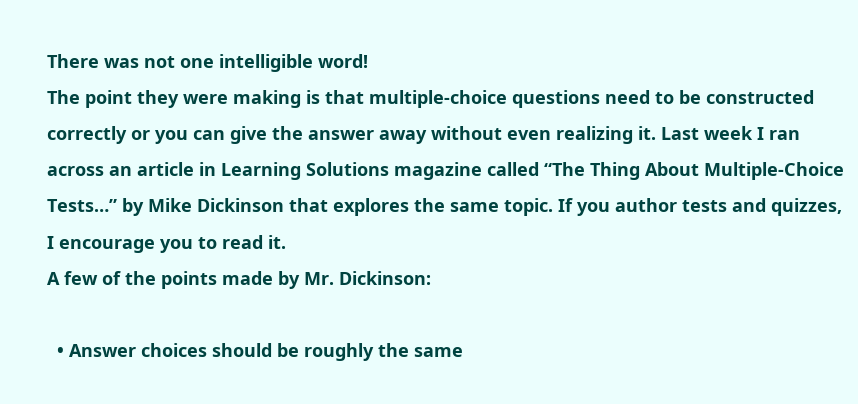There was not one intelligible word!
The point they were making is that multiple-choice questions need to be constructed correctly or you can give the answer away without even realizing it. Last week I ran across an article in Learning Solutions magazine called “The Thing About Multiple-Choice Tests…” by Mike Dickinson that explores the same topic. If you author tests and quizzes, I encourage you to read it.
A few of the points made by Mr. Dickinson:

  • Answer choices should be roughly the same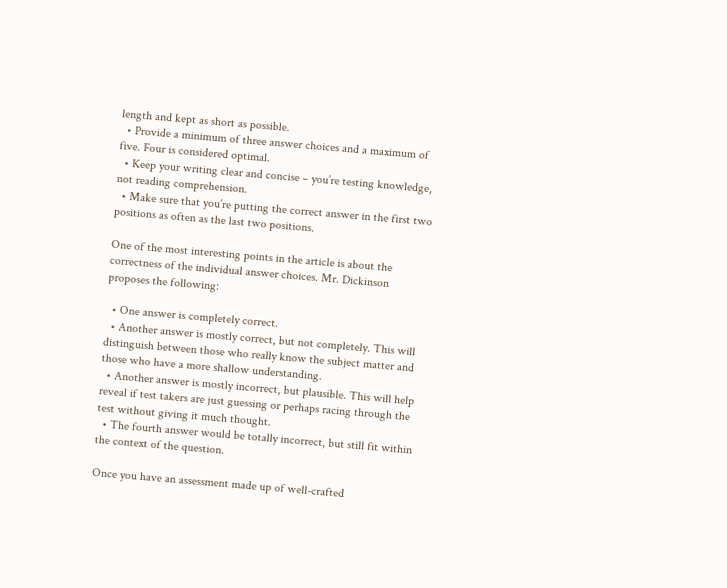length and kept as short as possible.
  • Provide a minimum of three answer choices and a maximum of five. Four is considered optimal.
  • Keep your writing clear and concise – you’re testing knowledge, not reading comprehension.
  • Make sure that you’re putting the correct answer in the first two positions as often as the last two positions.

One of the most interesting points in the article is about the correctness of the individual answer choices. Mr. Dickinson proposes the following:

  • One answer is completely correct.
  • Another answer is mostly correct, but not completely. This will distinguish between those who really know the subject matter and those who have a more shallow understanding.
  • Another answer is mostly incorrect, but plausible. This will help reveal if test takers are just guessing or perhaps racing through the test without giving it much thought.
  • The fourth answer would be totally incorrect, but still fit within the context of the question.

Once you have an assessment made up of well-crafted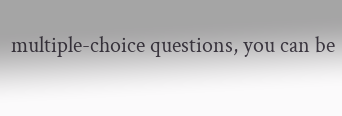multiple-choice questions, you can be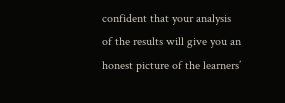confident that your analysis of the results will give you an honest picture of the learners’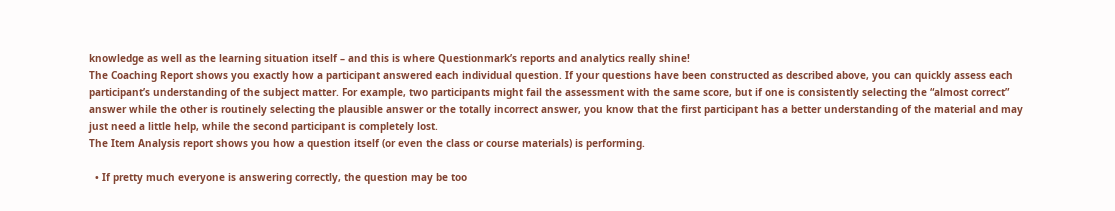knowledge as well as the learning situation itself – and this is where Questionmark’s reports and analytics really shine!
The Coaching Report shows you exactly how a participant answered each individual question. If your questions have been constructed as described above, you can quickly assess each participant’s understanding of the subject matter. For example, two participants might fail the assessment with the same score, but if one is consistently selecting the “almost correct” answer while the other is routinely selecting the plausible answer or the totally incorrect answer, you know that the first participant has a better understanding of the material and may just need a little help, while the second participant is completely lost.
The Item Analysis report shows you how a question itself (or even the class or course materials) is performing.

  • If pretty much everyone is answering correctly, the question may be too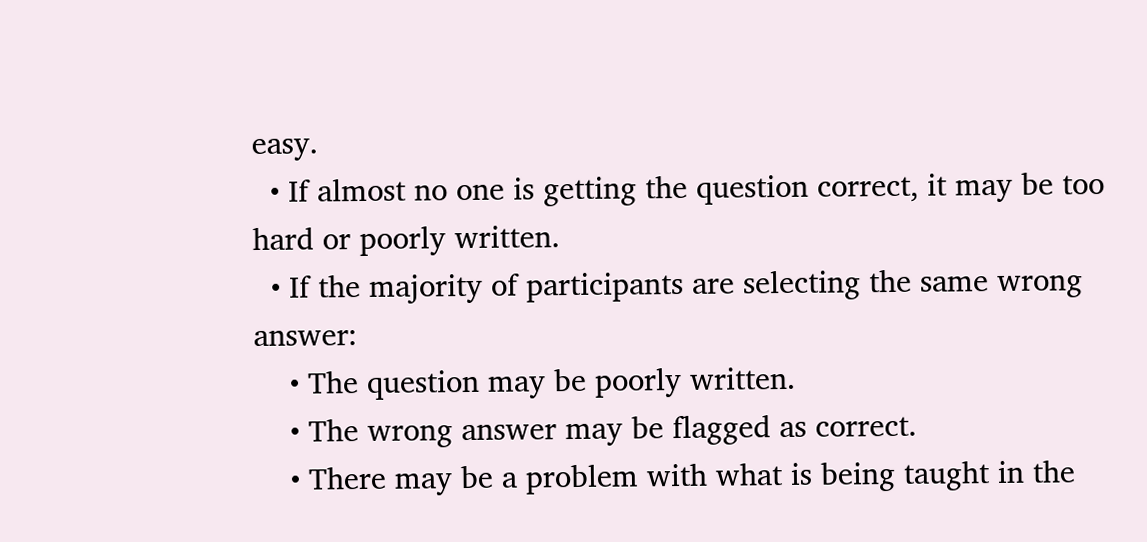easy.
  • If almost no one is getting the question correct, it may be too hard or poorly written.
  • If the majority of participants are selecting the same wrong answer:
    • The question may be poorly written.
    • The wrong answer may be flagged as correct.
    • There may be a problem with what is being taught in the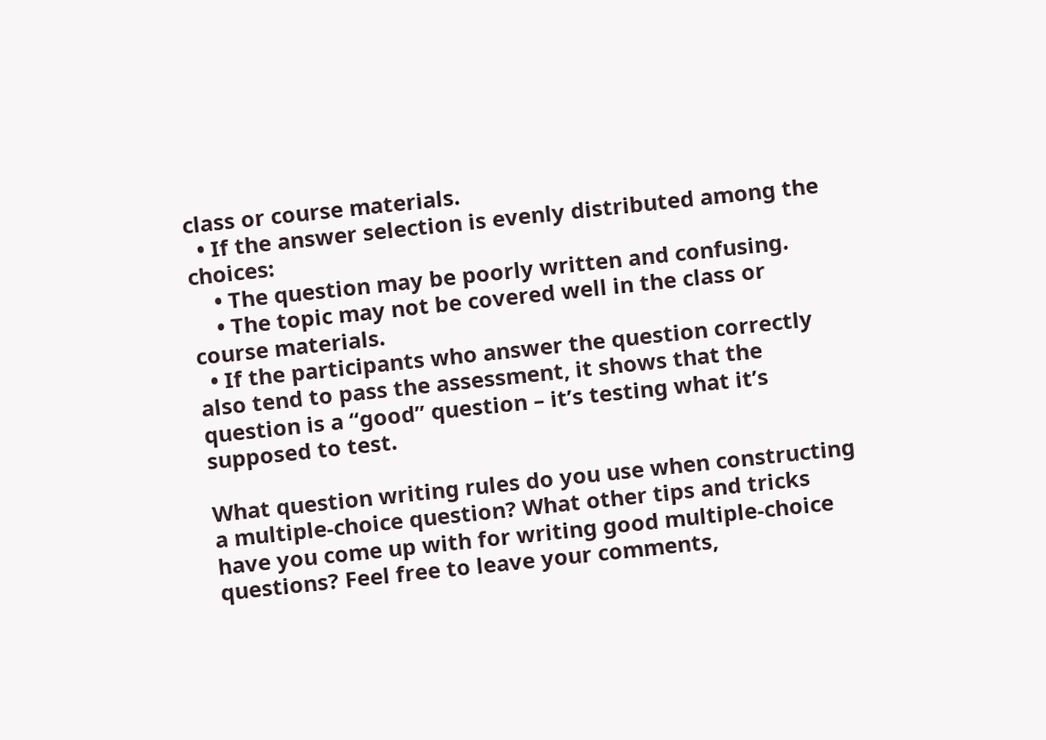class or course materials.
  • If the answer selection is evenly distributed among the choices:
    • The question may be poorly written and confusing.
    • The topic may not be covered well in the class or course materials.
  • If the participants who answer the question correctly also tend to pass the assessment, it shows that the question is a “good” question – it’s testing what it’s supposed to test.

What question writing rules do you use when constructing a multiple-choice question? What other tips and tricks have you come up with for writing good multiple-choice questions? Feel free to leave your comments,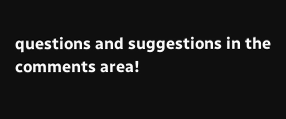questions and suggestions in the comments area!